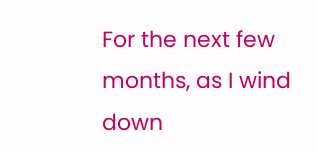For the next few months, as I wind down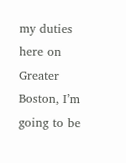my duties here on Greater Boston, I’m going to be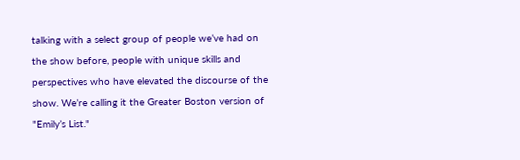talking with a select group of people we’ve had on the show before, people with unique skills and perspectives who have elevated the discourse of the show. We’re calling it the Greater Boston version of "Emily’s List."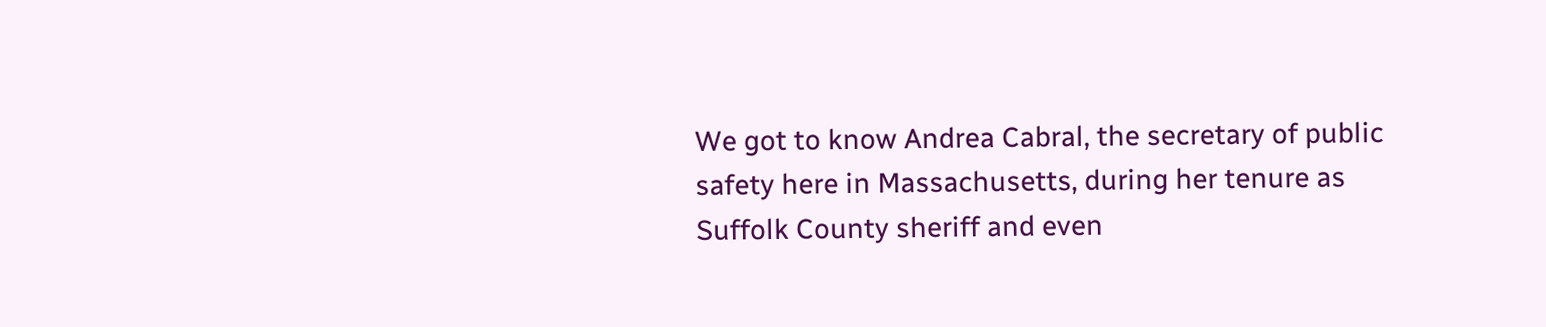We got to know Andrea Cabral, the secretary of public safety here in Massachusetts, during her tenure as Suffolk County sheriff and even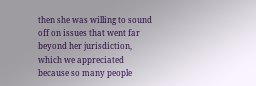then she was willing to sound off on issues that went far beyond her jurisdiction, which we appreciated because so many people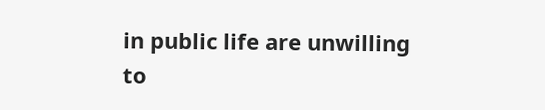in public life are unwilling to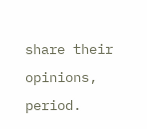share their opinions, period.